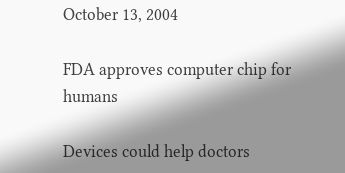October 13, 2004

FDA approves computer chip for humans

Devices could help doctors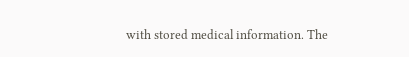with stored medical information. The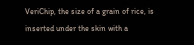VeriChip, the size of a grain of rice, is inserted under the skin with a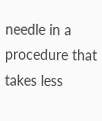needle in a procedure that takes less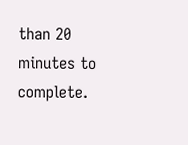than 20 minutes to complete.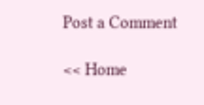Post a Comment

<< Home